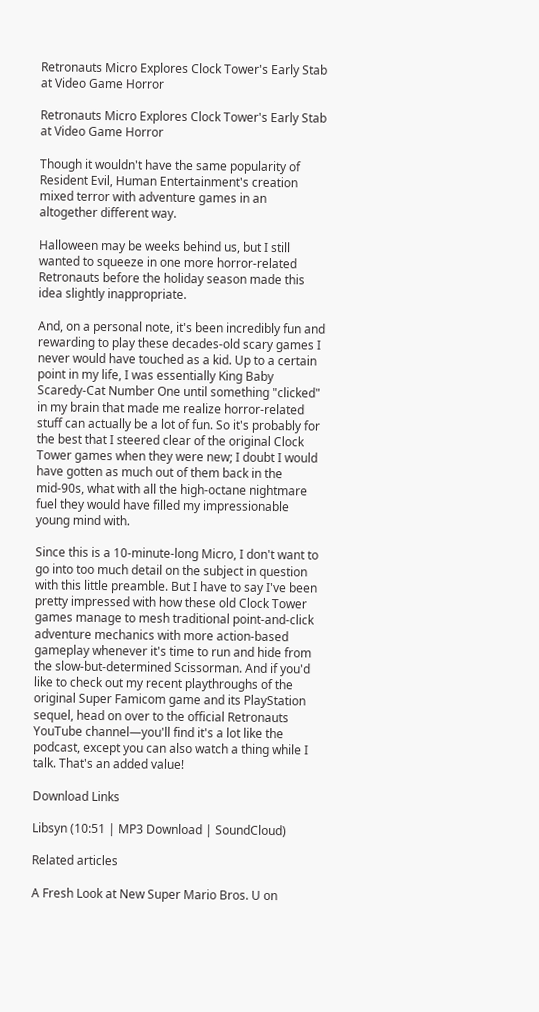Retronauts Micro Explores Clock Tower's Early Stab at Video Game Horror

Retronauts Micro Explores Clock Tower's Early Stab at Video Game Horror

Though it wouldn't have the same popularity of Resident Evil, Human Entertainment's creation mixed terror with adventure games in an altogether different way.

Halloween may be weeks behind us, but I still wanted to squeeze in one more horror-related Retronauts before the holiday season made this idea slightly inappropriate.

And, on a personal note, it's been incredibly fun and rewarding to play these decades-old scary games I never would have touched as a kid. Up to a certain point in my life, I was essentially King Baby Scaredy-Cat Number One until something "clicked" in my brain that made me realize horror-related stuff can actually be a lot of fun. So it's probably for the best that I steered clear of the original Clock Tower games when they were new; I doubt I would have gotten as much out of them back in the mid-90s, what with all the high-octane nightmare fuel they would have filled my impressionable young mind with.

Since this is a 10-minute-long Micro, I don't want to go into too much detail on the subject in question with this little preamble. But I have to say I've been pretty impressed with how these old Clock Tower games manage to mesh traditional point-and-click adventure mechanics with more action-based gameplay whenever it's time to run and hide from the slow-but-determined Scissorman. And if you'd like to check out my recent playthroughs of the original Super Famicom game and its PlayStation sequel, head on over to the official Retronauts YouTube channel—you'll find it's a lot like the podcast, except you can also watch a thing while I talk. That's an added value!

Download Links

Libsyn (10:51 | MP3 Download | SoundCloud)

Related articles

A Fresh Look at New Super Mario Bros. U on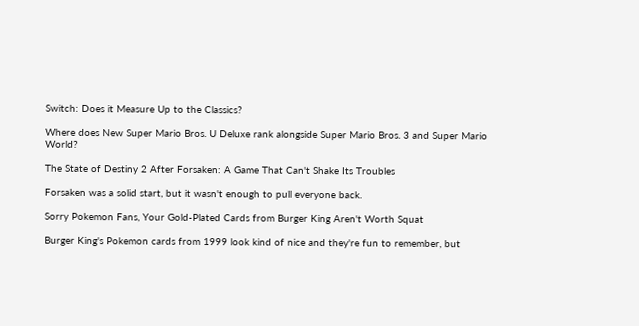Switch: Does it Measure Up to the Classics?

Where does New Super Mario Bros. U Deluxe rank alongside Super Mario Bros. 3 and Super Mario World?

The State of Destiny 2 After Forsaken: A Game That Can't Shake Its Troubles

Forsaken was a solid start, but it wasn't enough to pull everyone back.

Sorry Pokemon Fans, Your Gold-Plated Cards from Burger King Aren't Worth Squat

Burger King's Pokemon cards from 1999 look kind of nice and they're fun to remember, but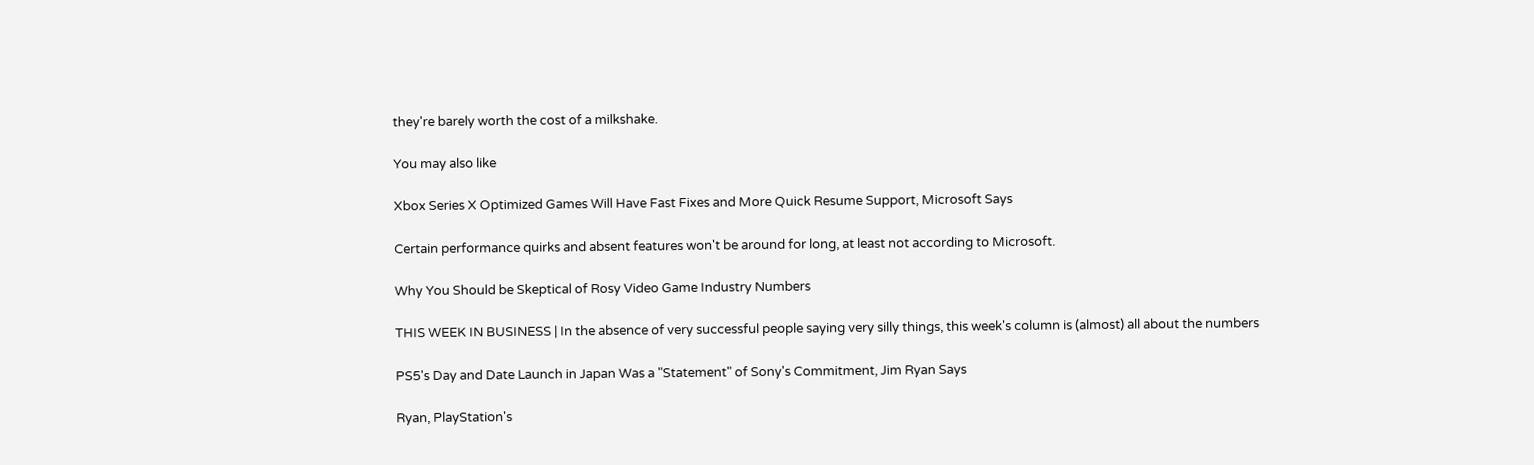they're barely worth the cost of a milkshake.

You may also like

Xbox Series X Optimized Games Will Have Fast Fixes and More Quick Resume Support, Microsoft Says

Certain performance quirks and absent features won't be around for long, at least not according to Microsoft.

Why You Should be Skeptical of Rosy Video Game Industry Numbers

THIS WEEK IN BUSINESS | In the absence of very successful people saying very silly things, this week's column is (almost) all about the numbers

PS5's Day and Date Launch in Japan Was a "Statement" of Sony's Commitment, Jim Ryan Says

Ryan, PlayStation's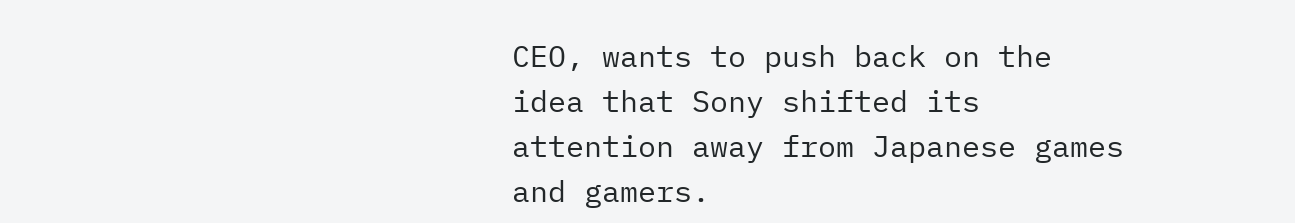CEO, wants to push back on the idea that Sony shifted its attention away from Japanese games and gamers.